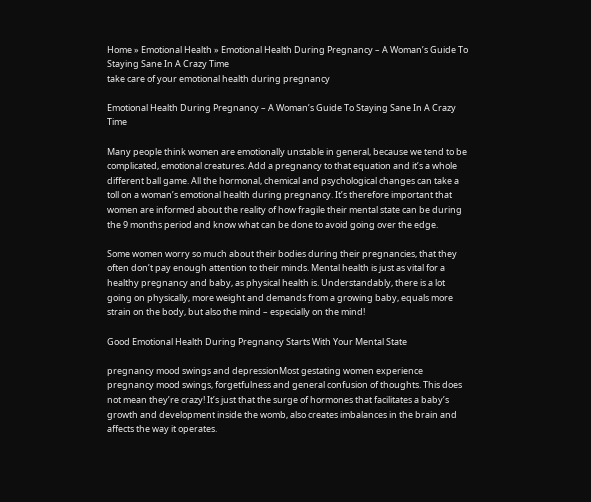Home » Emotional Health » Emotional Health During Pregnancy – A Woman’s Guide To Staying Sane In A Crazy Time
take care of your emotional health during pregnancy

Emotional Health During Pregnancy – A Woman’s Guide To Staying Sane In A Crazy Time

Many people think women are emotionally unstable in general, because we tend to be complicated, emotional creatures. Add a pregnancy to that equation and it’s a whole different ball game. All the hormonal, chemical and psychological changes can take a toll on a woman’s emotional health during pregnancy. It’s therefore important that women are informed about the reality of how fragile their mental state can be during the 9 months period and know what can be done to avoid going over the edge.

Some women worry so much about their bodies during their pregnancies, that they often don’t pay enough attention to their minds. Mental health is just as vital for a healthy pregnancy and baby, as physical health is. Understandably, there is a lot going on physically, more weight and demands from a growing baby, equals more strain on the body, but also the mind – especially on the mind!

Good Emotional Health During Pregnancy Starts With Your Mental State

pregnancy mood swings and depressionMost gestating women experience pregnancy mood swings, forgetfulness and general confusion of thoughts. This does not mean they’re crazy! It’s just that the surge of hormones that facilitates a baby’s growth and development inside the womb, also creates imbalances in the brain and affects the way it operates.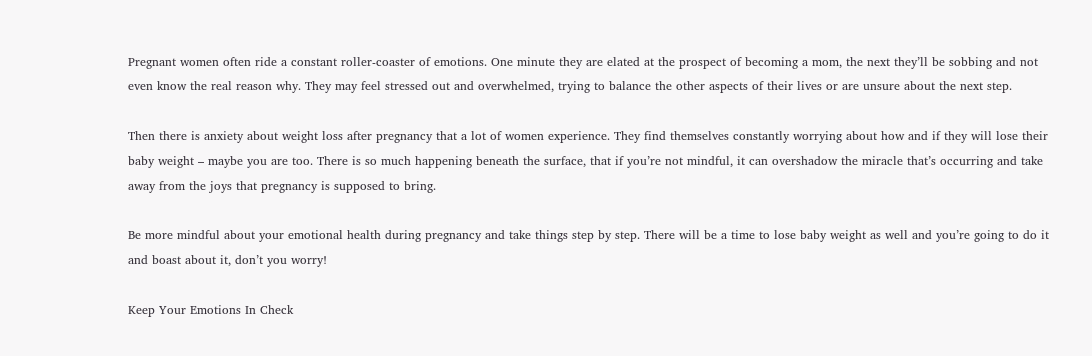Pregnant women often ride a constant roller-coaster of emotions. One minute they are elated at the prospect of becoming a mom, the next they’ll be sobbing and not even know the real reason why. They may feel stressed out and overwhelmed, trying to balance the other aspects of their lives or are unsure about the next step.

Then there is anxiety about weight loss after pregnancy that a lot of women experience. They find themselves constantly worrying about how and if they will lose their baby weight – maybe you are too. There is so much happening beneath the surface, that if you’re not mindful, it can overshadow the miracle that’s occurring and take away from the joys that pregnancy is supposed to bring.

Be more mindful about your emotional health during pregnancy and take things step by step. There will be a time to lose baby weight as well and you’re going to do it and boast about it, don’t you worry!

Keep Your Emotions In Check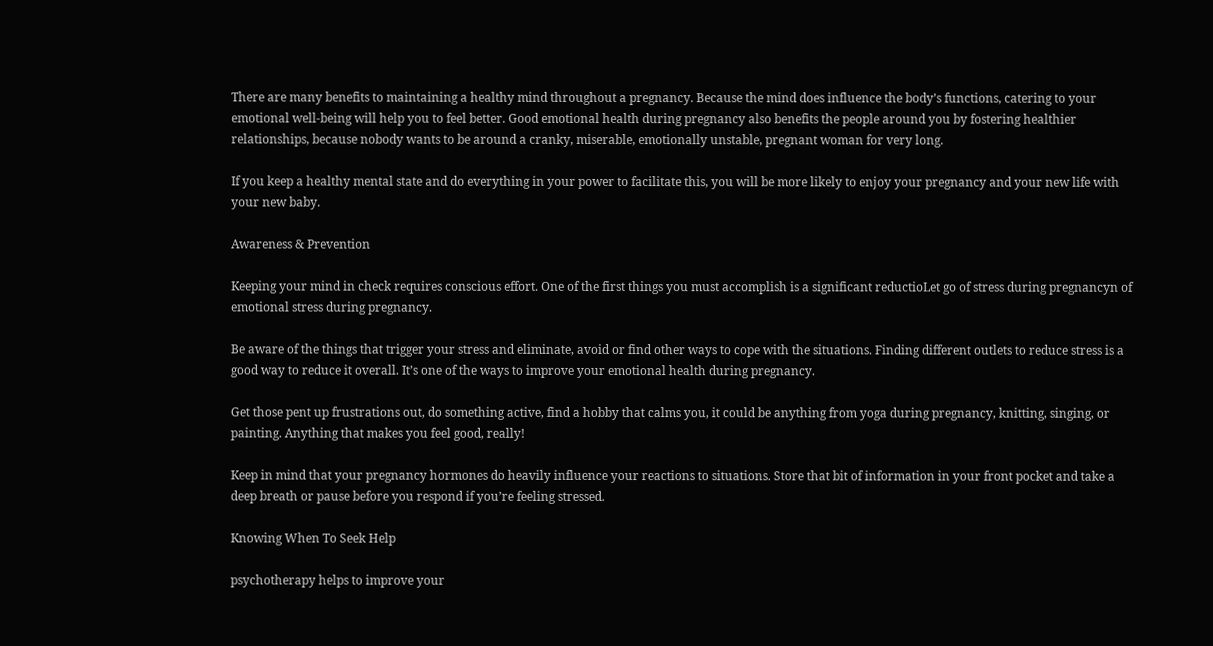There are many benefits to maintaining a healthy mind throughout a pregnancy. Because the mind does influence the body’s functions, catering to your emotional well-being will help you to feel better. Good emotional health during pregnancy also benefits the people around you by fostering healthier relationships, because nobody wants to be around a cranky, miserable, emotionally unstable, pregnant woman for very long.

If you keep a healthy mental state and do everything in your power to facilitate this, you will be more likely to enjoy your pregnancy and your new life with your new baby.

Awareness & Prevention

Keeping your mind in check requires conscious effort. One of the first things you must accomplish is a significant reductioLet go of stress during pregnancyn of emotional stress during pregnancy.

Be aware of the things that trigger your stress and eliminate, avoid or find other ways to cope with the situations. Finding different outlets to reduce stress is a good way to reduce it overall. It’s one of the ways to improve your emotional health during pregnancy.

Get those pent up frustrations out, do something active, find a hobby that calms you, it could be anything from yoga during pregnancy, knitting, singing, or painting. Anything that makes you feel good, really!

Keep in mind that your pregnancy hormones do heavily influence your reactions to situations. Store that bit of information in your front pocket and take a deep breath or pause before you respond if you’re feeling stressed.

Knowing When To Seek Help

psychotherapy helps to improve your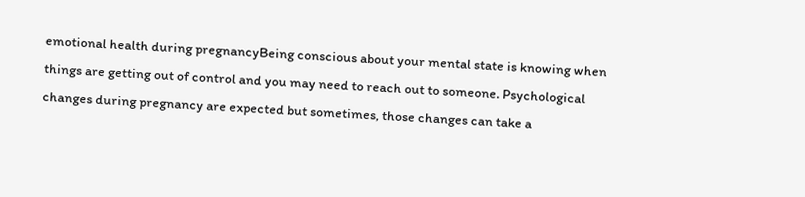emotional health during pregnancyBeing conscious about your mental state is knowing when things are getting out of control and you may need to reach out to someone. Psychological changes during pregnancy are expected but sometimes, those changes can take a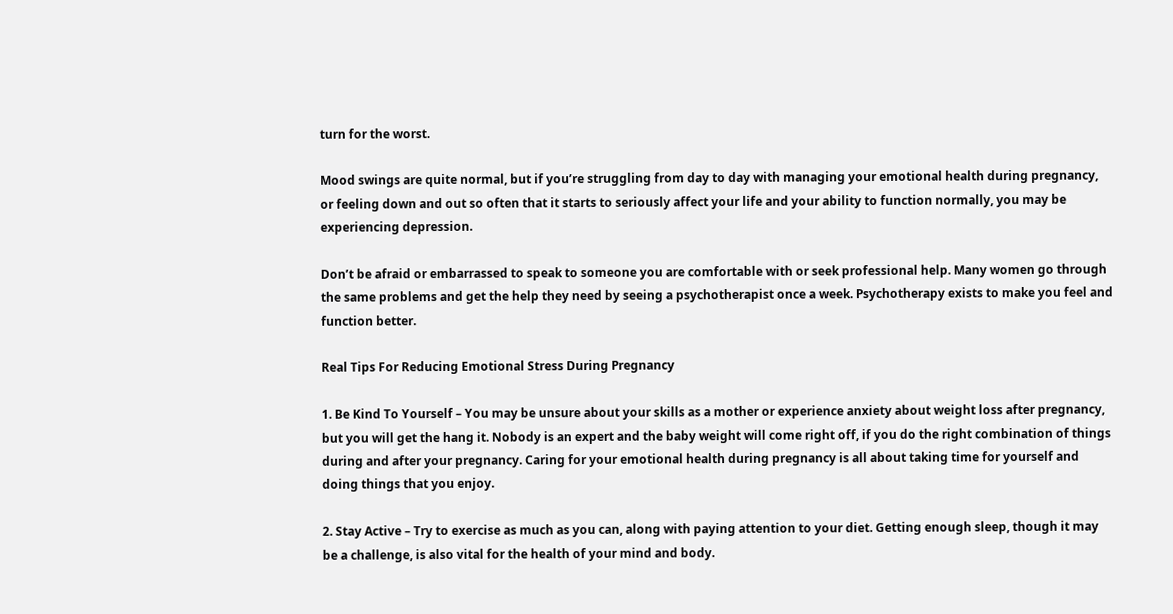turn for the worst.

Mood swings are quite normal, but if you’re struggling from day to day with managing your emotional health during pregnancy, or feeling down and out so often that it starts to seriously affect your life and your ability to function normally, you may be experiencing depression.

Don’t be afraid or embarrassed to speak to someone you are comfortable with or seek professional help. Many women go through the same problems and get the help they need by seeing a psychotherapist once a week. Psychotherapy exists to make you feel and function better.

Real Tips For Reducing Emotional Stress During Pregnancy

1. Be Kind To Yourself – You may be unsure about your skills as a mother or experience anxiety about weight loss after pregnancy, but you will get the hang it. Nobody is an expert and the baby weight will come right off, if you do the right combination of things during and after your pregnancy. Caring for your emotional health during pregnancy is all about taking time for yourself and doing things that you enjoy.

2. Stay Active – Try to exercise as much as you can, along with paying attention to your diet. Getting enough sleep, though it may be a challenge, is also vital for the health of your mind and body.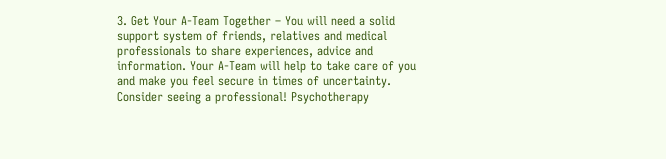3. Get Your A-Team Together – You will need a solid support system of friends, relatives and medical professionals to share experiences, advice and information. Your A-Team will help to take care of you and make you feel secure in times of uncertainty. Consider seeing a professional! Psychotherapy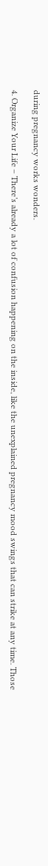during pregnancy works wonders.

4. Organize Your Life – There’s already a lot of confusion happening on the inside, like the unexplained pregnancy mood swings that can strike at any time. Those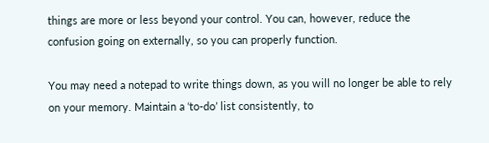things are more or less beyond your control. You can, however, reduce the confusion going on externally, so you can properly function.

You may need a notepad to write things down, as you will no longer be able to rely on your memory. Maintain a ‘to-do’ list consistently, to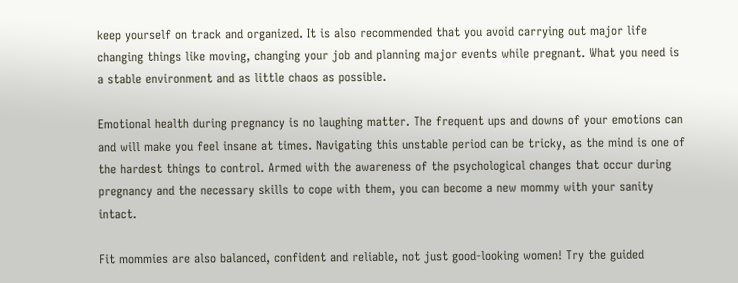keep yourself on track and organized. It is also recommended that you avoid carrying out major life changing things like moving, changing your job and planning major events while pregnant. What you need is a stable environment and as little chaos as possible.

Emotional health during pregnancy is no laughing matter. The frequent ups and downs of your emotions can and will make you feel insane at times. Navigating this unstable period can be tricky, as the mind is one of the hardest things to control. Armed with the awareness of the psychological changes that occur during pregnancy and the necessary skills to cope with them, you can become a new mommy with your sanity intact.

Fit mommies are also balanced, confident and reliable, not just good-looking women! Try the guided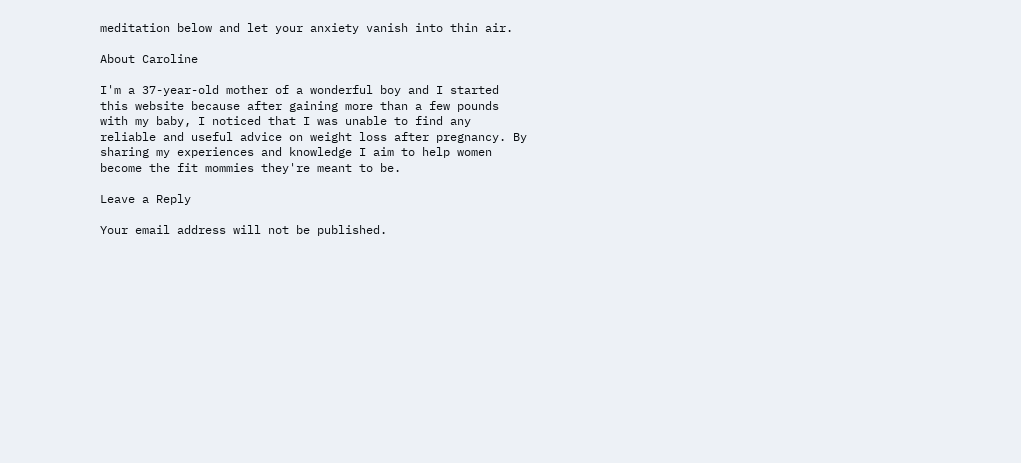meditation below and let your anxiety vanish into thin air.

About Caroline

I'm a 37-year-old mother of a wonderful boy and I started this website because after gaining more than a few pounds with my baby, I noticed that I was unable to find any reliable and useful advice on weight loss after pregnancy. By sharing my experiences and knowledge I aim to help women become the fit mommies they're meant to be.

Leave a Reply

Your email address will not be published.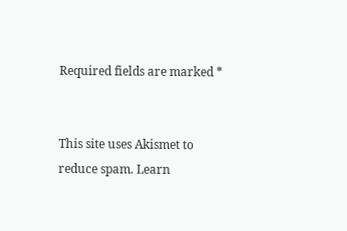Required fields are marked *


This site uses Akismet to reduce spam. Learn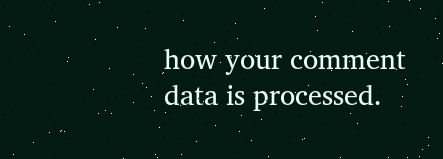how your comment data is processed.